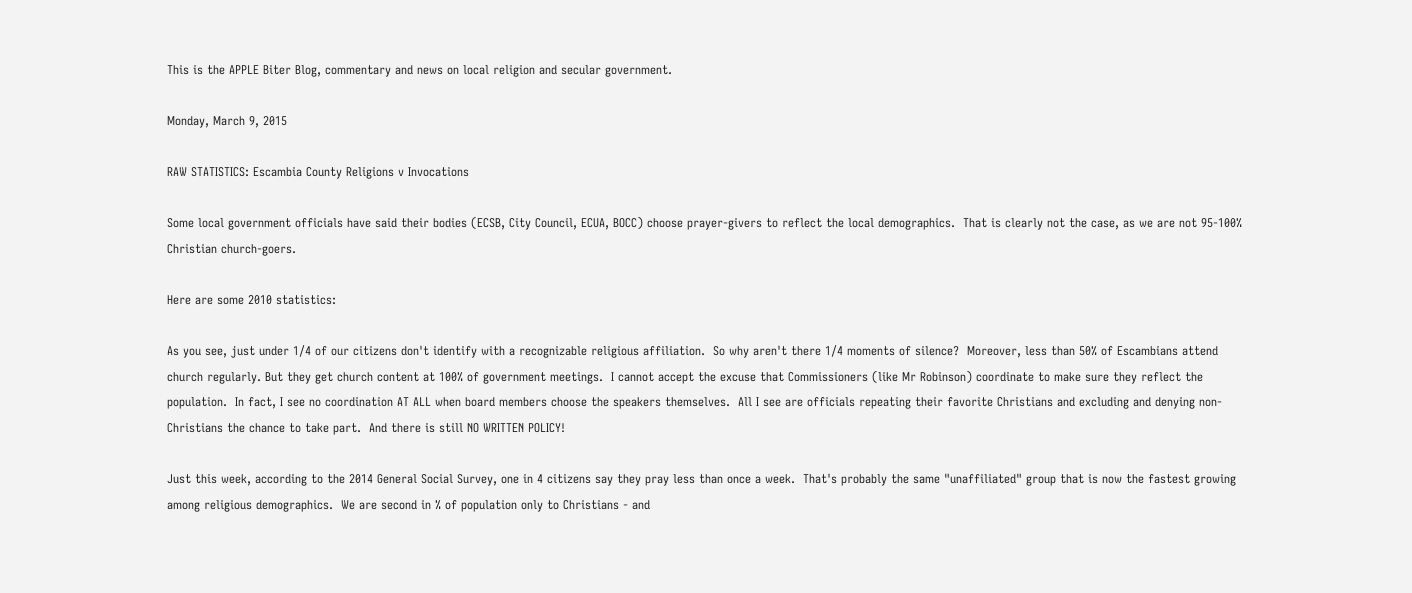This is the APPLE Biter Blog, commentary and news on local religion and secular government.

Monday, March 9, 2015

RAW STATISTICS: Escambia County Religions v Invocations

Some local government officials have said their bodies (ECSB, City Council, ECUA, BOCC) choose prayer-givers to reflect the local demographics.  That is clearly not the case, as we are not 95-100% Christian church-goers.

Here are some 2010 statistics:

As you see, just under 1/4 of our citizens don't identify with a recognizable religious affiliation.  So why aren't there 1/4 moments of silence?  Moreover, less than 50% of Escambians attend church regularly. But they get church content at 100% of government meetings.  I cannot accept the excuse that Commissioners (like Mr Robinson) coordinate to make sure they reflect the population.  In fact, I see no coordination AT ALL when board members choose the speakers themselves.  All I see are officials repeating their favorite Christians and excluding and denying non-Christians the chance to take part.  And there is still NO WRITTEN POLICY!

Just this week, according to the 2014 General Social Survey, one in 4 citizens say they pray less than once a week.  That's probably the same "unaffiliated" group that is now the fastest growing among religious demographics.  We are second in % of population only to Christians - and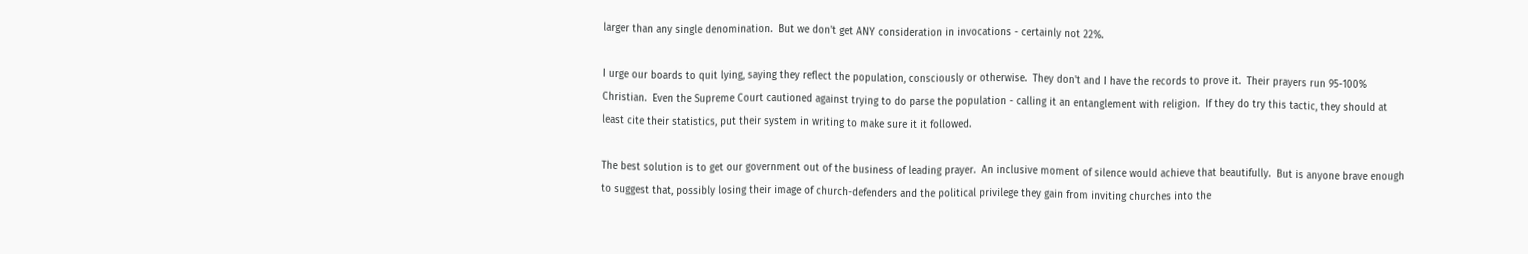larger than any single denomination.  But we don't get ANY consideration in invocations - certainly not 22%.

I urge our boards to quit lying, saying they reflect the population, consciously or otherwise.  They don't and I have the records to prove it.  Their prayers run 95-100% Christian.  Even the Supreme Court cautioned against trying to do parse the population - calling it an entanglement with religion.  If they do try this tactic, they should at least cite their statistics, put their system in writing to make sure it it followed.

The best solution is to get our government out of the business of leading prayer.  An inclusive moment of silence would achieve that beautifully.  But is anyone brave enough to suggest that, possibly losing their image of church-defenders and the political privilege they gain from inviting churches into the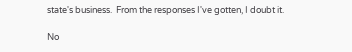state's business.  From the responses I've gotten, I doubt it.

No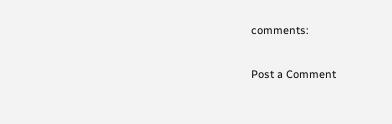comments:

Post a Comment